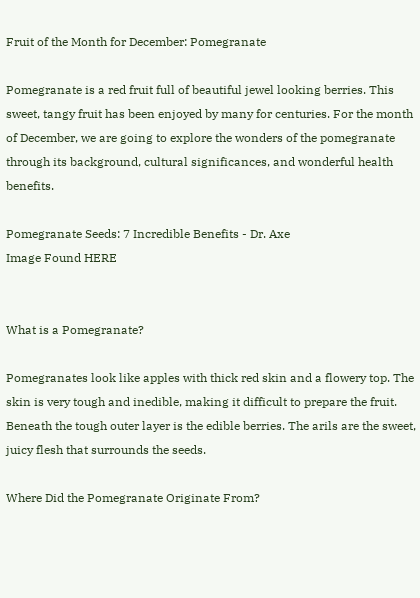Fruit of the Month for December: Pomegranate

Pomegranate is a red fruit full of beautiful jewel looking berries. This sweet, tangy fruit has been enjoyed by many for centuries. For the month of December, we are going to explore the wonders of the pomegranate through its background, cultural significances, and wonderful health benefits.

Pomegranate Seeds: 7 Incredible Benefits - Dr. Axe
Image Found HERE


What is a Pomegranate?

Pomegranates look like apples with thick red skin and a flowery top. The skin is very tough and inedible, making it difficult to prepare the fruit. Beneath the tough outer layer is the edible berries. The arils are the sweet, juicy flesh that surrounds the seeds.

Where Did the Pomegranate Originate From?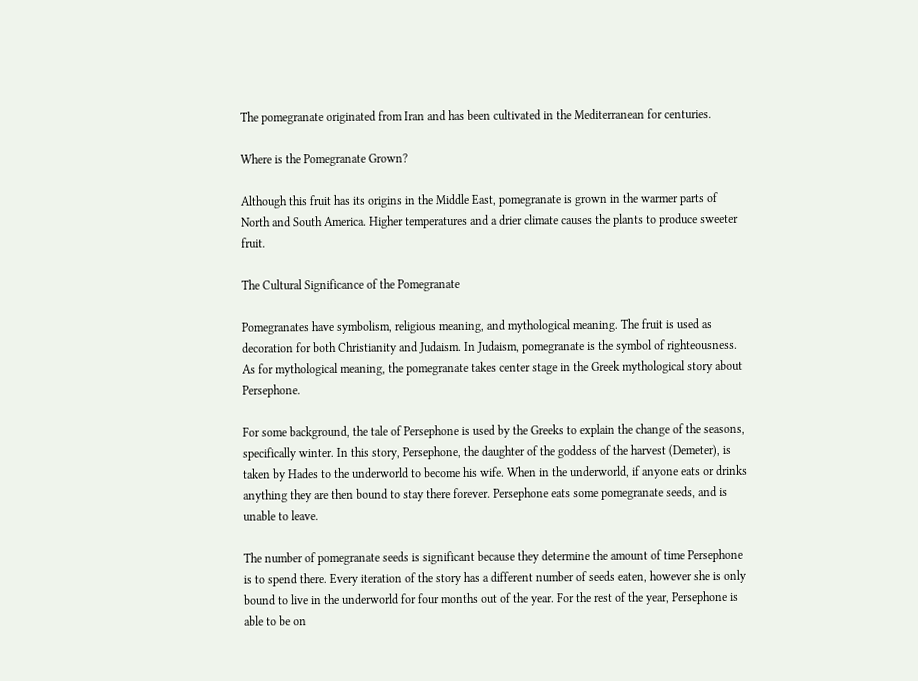The pomegranate originated from Iran and has been cultivated in the Mediterranean for centuries.

Where is the Pomegranate Grown?

Although this fruit has its origins in the Middle East, pomegranate is grown in the warmer parts of North and South America. Higher temperatures and a drier climate causes the plants to produce sweeter fruit.

The Cultural Significance of the Pomegranate

Pomegranates have symbolism, religious meaning, and mythological meaning. The fruit is used as decoration for both Christianity and Judaism. In Judaism, pomegranate is the symbol of righteousness. As for mythological meaning, the pomegranate takes center stage in the Greek mythological story about Persephone.

For some background, the tale of Persephone is used by the Greeks to explain the change of the seasons, specifically winter. In this story, Persephone, the daughter of the goddess of the harvest (Demeter), is taken by Hades to the underworld to become his wife. When in the underworld, if anyone eats or drinks anything they are then bound to stay there forever. Persephone eats some pomegranate seeds, and is unable to leave.

The number of pomegranate seeds is significant because they determine the amount of time Persephone is to spend there. Every iteration of the story has a different number of seeds eaten, however she is only bound to live in the underworld for four months out of the year. For the rest of the year, Persephone is able to be on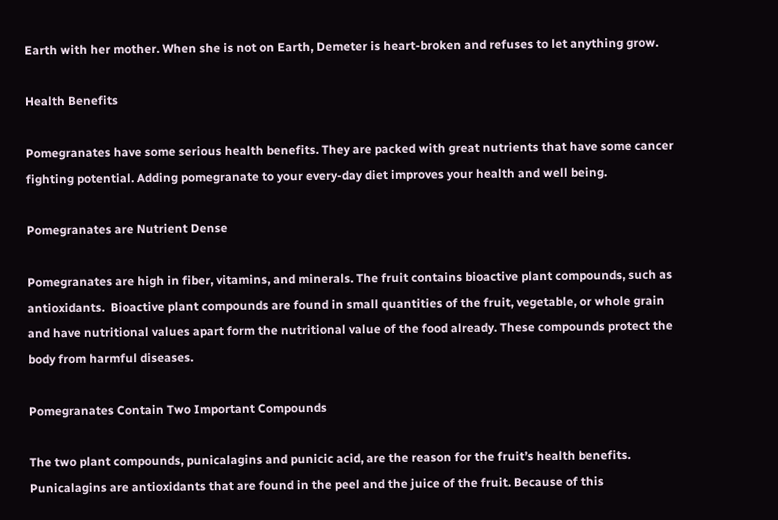Earth with her mother. When she is not on Earth, Demeter is heart-broken and refuses to let anything grow.

Health Benefits

Pomegranates have some serious health benefits. They are packed with great nutrients that have some cancer fighting potential. Adding pomegranate to your every-day diet improves your health and well being.

Pomegranates are Nutrient Dense

Pomegranates are high in fiber, vitamins, and minerals. The fruit contains bioactive plant compounds, such as antioxidants.  Bioactive plant compounds are found in small quantities of the fruit, vegetable, or whole grain and have nutritional values apart form the nutritional value of the food already. These compounds protect the body from harmful diseases.

Pomegranates Contain Two Important Compounds

The two plant compounds, punicalagins and punicic acid, are the reason for the fruit’s health benefits. Punicalagins are antioxidants that are found in the peel and the juice of the fruit. Because of this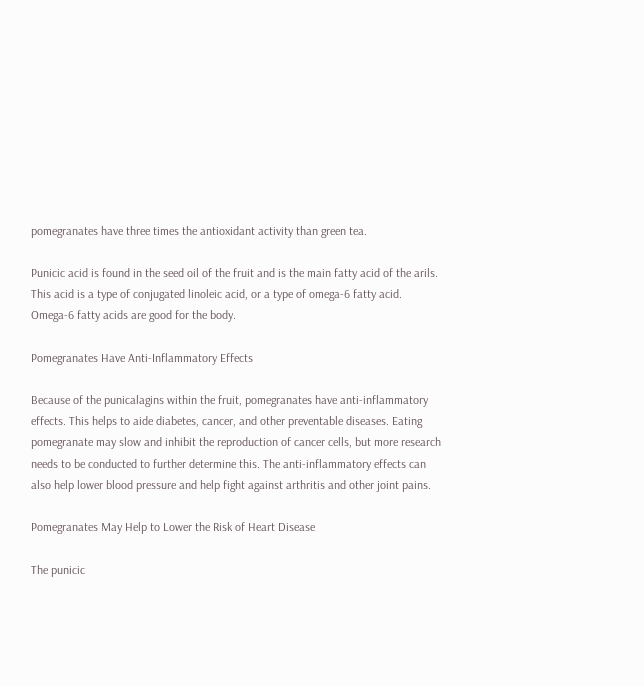pomegranates have three times the antioxidant activity than green tea.

Punicic acid is found in the seed oil of the fruit and is the main fatty acid of the arils. This acid is a type of conjugated linoleic acid, or a type of omega-6 fatty acid. Omega-6 fatty acids are good for the body.

Pomegranates Have Anti-Inflammatory Effects

Because of the punicalagins within the fruit, pomegranates have anti-inflammatory effects. This helps to aide diabetes, cancer, and other preventable diseases. Eating pomegranate may slow and inhibit the reproduction of cancer cells, but more research needs to be conducted to further determine this. The anti-inflammatory effects can also help lower blood pressure and help fight against arthritis and other joint pains.

Pomegranates May Help to Lower the Risk of Heart Disease

The punicic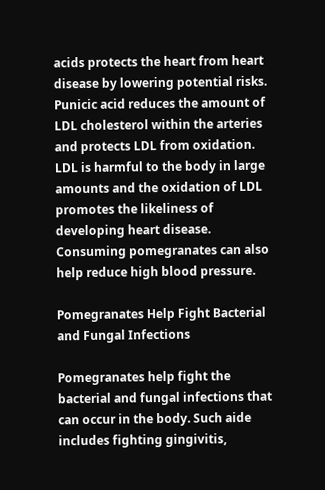acids protects the heart from heart disease by lowering potential risks. Punicic acid reduces the amount of LDL cholesterol within the arteries and protects LDL from oxidation. LDL is harmful to the body in large amounts and the oxidation of LDL promotes the likeliness of developing heart disease. Consuming pomegranates can also help reduce high blood pressure.

Pomegranates Help Fight Bacterial and Fungal Infections

Pomegranates help fight the bacterial and fungal infections that can occur in the body. Such aide includes fighting gingivitis,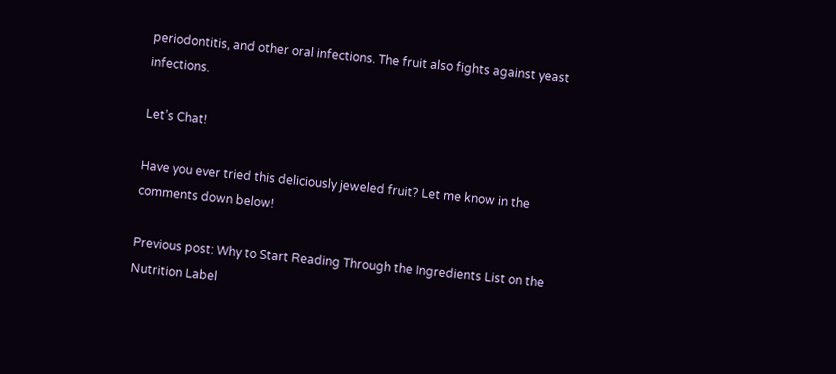periodontitis, and other oral infections. The fruit also fights against yeast infections.

Let’s Chat!

Have you ever tried this deliciously jeweled fruit? Let me know in the comments down below!

Previous post: Why to Start Reading Through the Ingredients List on the Nutrition Label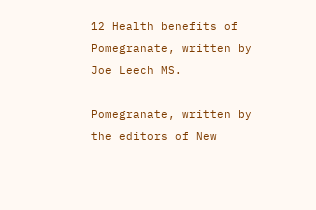12 Health benefits of Pomegranate, written by Joe Leech MS.

Pomegranate, written by the editors of New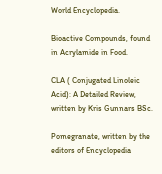World Encyclopedia.

Bioactive Compounds, found in Acrylamide in Food.

CLA ( Conjugated Linoleic Acid): A Detailed Review, written by Kris Gunnars BSc.

Pomegranate, written by the editors of Encyclopedia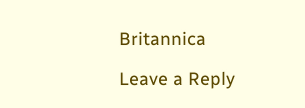Britannica

Leave a Reply